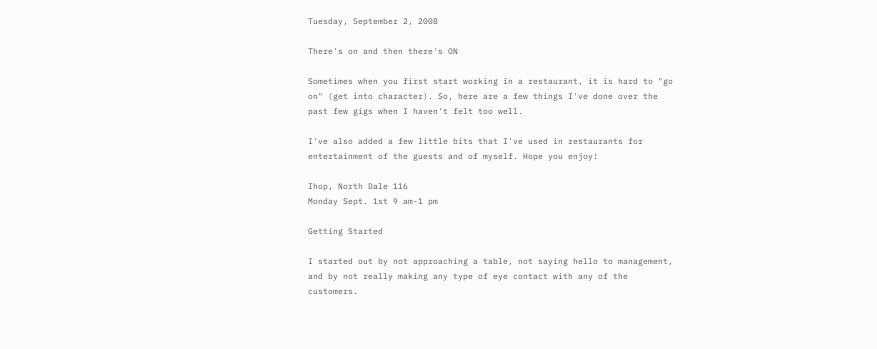Tuesday, September 2, 2008

There's on and then there's ON

Sometimes when you first start working in a restaurant, it is hard to "go on" (get into character). So, here are a few things I've done over the past few gigs when I haven't felt too well.

I've also added a few little bits that I've used in restaurants for entertainment of the guests and of myself. Hope you enjoy!

Ihop, North Dale 116
Monday Sept. 1st 9 am-1 pm

Getting Started

I started out by not approaching a table, not saying hello to management, and by not really making any type of eye contact with any of the customers.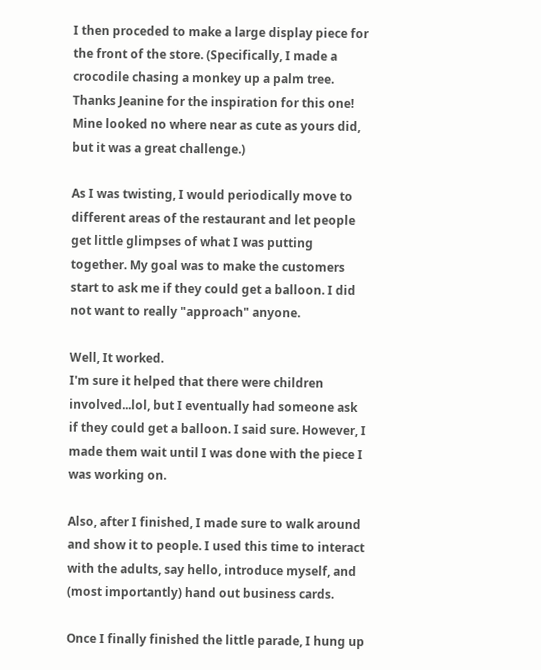I then proceded to make a large display piece for the front of the store. (Specifically, I made a crocodile chasing a monkey up a palm tree. Thanks Jeanine for the inspiration for this one! Mine looked no where near as cute as yours did, but it was a great challenge.)

As I was twisting, I would periodically move to different areas of the restaurant and let people get little glimpses of what I was putting together. My goal was to make the customers start to ask me if they could get a balloon. I did not want to really "approach" anyone.

Well, It worked.
I'm sure it helped that there were children involved...lol, but I eventually had someone ask if they could get a balloon. I said sure. However, I made them wait until I was done with the piece I was working on.

Also, after I finished, I made sure to walk around and show it to people. I used this time to interact with the adults, say hello, introduce myself, and (most importantly) hand out business cards.

Once I finally finished the little parade, I hung up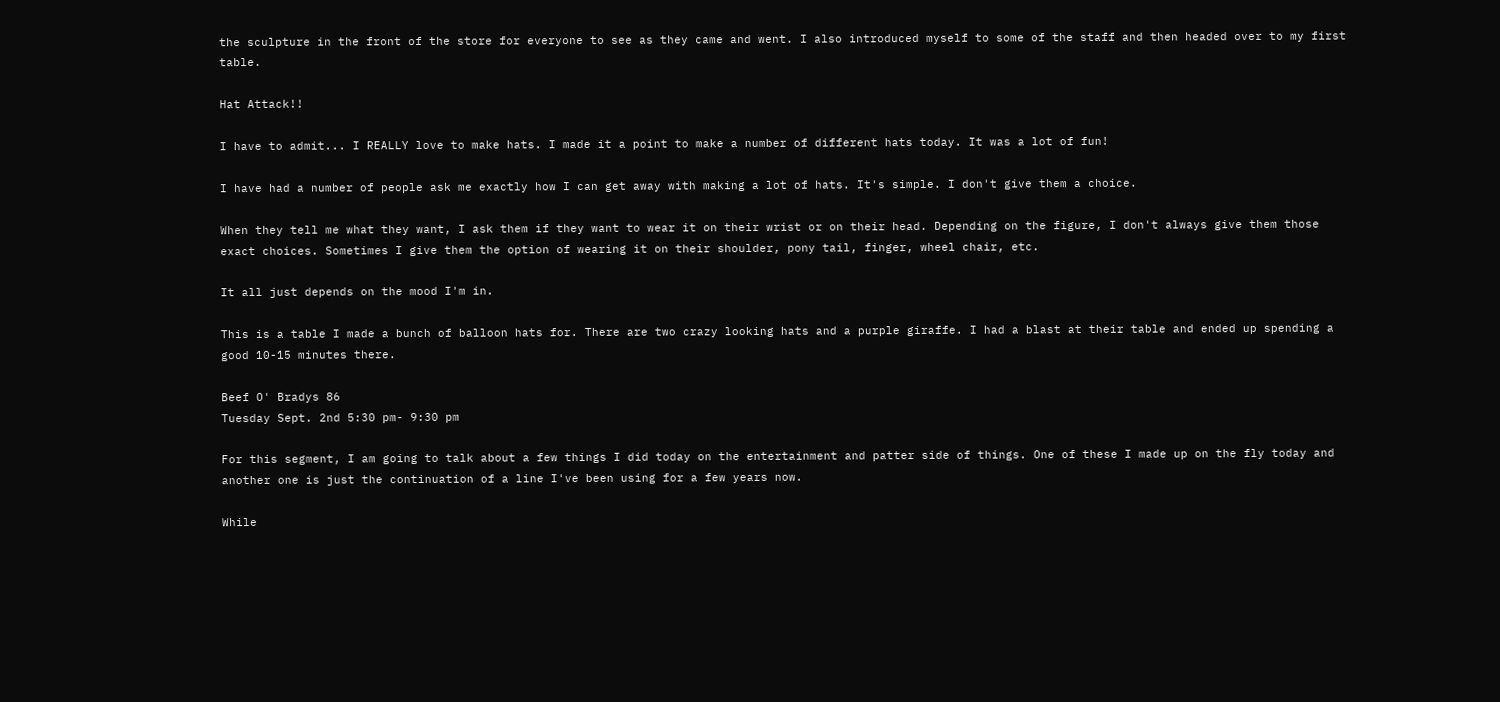the sculpture in the front of the store for everyone to see as they came and went. I also introduced myself to some of the staff and then headed over to my first table.

Hat Attack!!

I have to admit... I REALLY love to make hats. I made it a point to make a number of different hats today. It was a lot of fun!

I have had a number of people ask me exactly how I can get away with making a lot of hats. It's simple. I don't give them a choice.

When they tell me what they want, I ask them if they want to wear it on their wrist or on their head. Depending on the figure, I don't always give them those exact choices. Sometimes I give them the option of wearing it on their shoulder, pony tail, finger, wheel chair, etc.

It all just depends on the mood I'm in.

This is a table I made a bunch of balloon hats for. There are two crazy looking hats and a purple giraffe. I had a blast at their table and ended up spending a good 10-15 minutes there.

Beef O' Bradys 86
Tuesday Sept. 2nd 5:30 pm- 9:30 pm

For this segment, I am going to talk about a few things I did today on the entertainment and patter side of things. One of these I made up on the fly today and another one is just the continuation of a line I've been using for a few years now.

While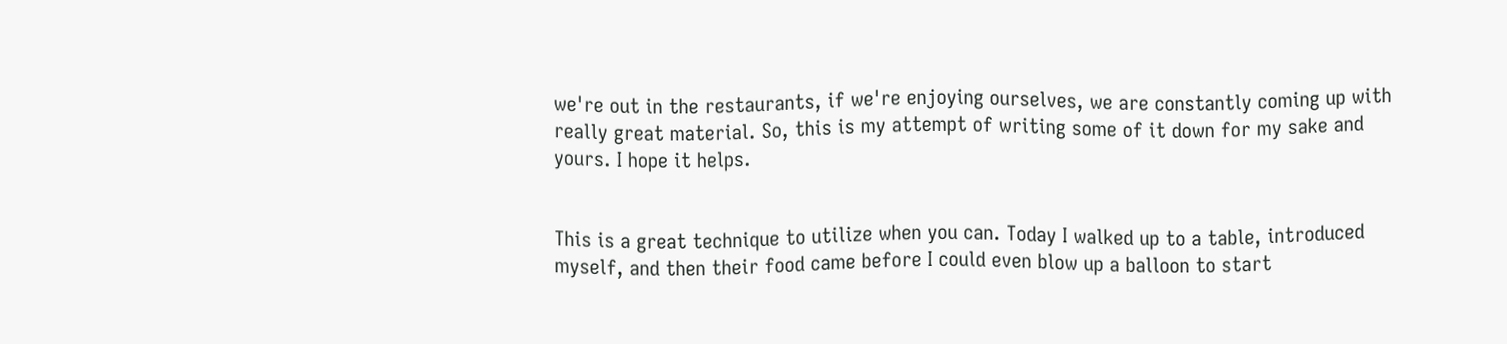we're out in the restaurants, if we're enjoying ourselves, we are constantly coming up with really great material. So, this is my attempt of writing some of it down for my sake and yours. I hope it helps.


This is a great technique to utilize when you can. Today I walked up to a table, introduced myself, and then their food came before I could even blow up a balloon to start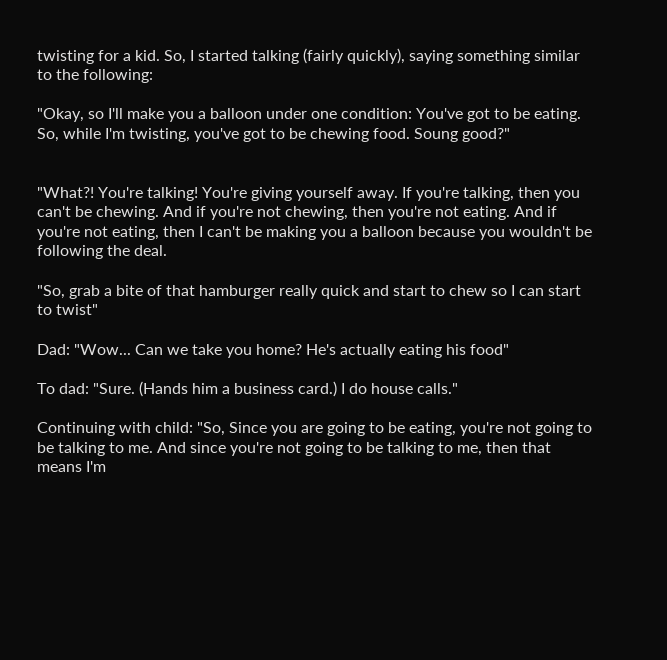twisting for a kid. So, I started talking (fairly quickly), saying something similar to the following:

"Okay, so I'll make you a balloon under one condition: You've got to be eating. So, while I'm twisting, you've got to be chewing food. Soung good?"


"What?! You're talking! You're giving yourself away. If you're talking, then you can't be chewing. And if you're not chewing, then you're not eating. And if you're not eating, then I can't be making you a balloon because you wouldn't be following the deal.

"So, grab a bite of that hamburger really quick and start to chew so I can start to twist"

Dad: "Wow... Can we take you home? He's actually eating his food"

To dad: "Sure. (Hands him a business card.) I do house calls."

Continuing with child: "So, Since you are going to be eating, you're not going to be talking to me. And since you're not going to be talking to me, then that means I'm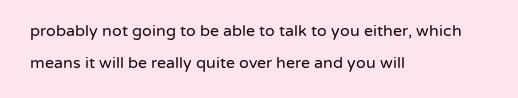probably not going to be able to talk to you either, which means it will be really quite over here and you will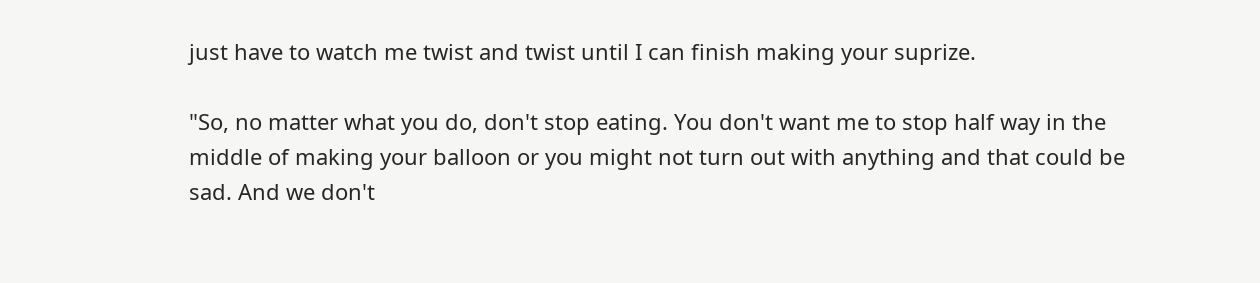just have to watch me twist and twist until I can finish making your suprize.

"So, no matter what you do, don't stop eating. You don't want me to stop half way in the middle of making your balloon or you might not turn out with anything and that could be sad. And we don't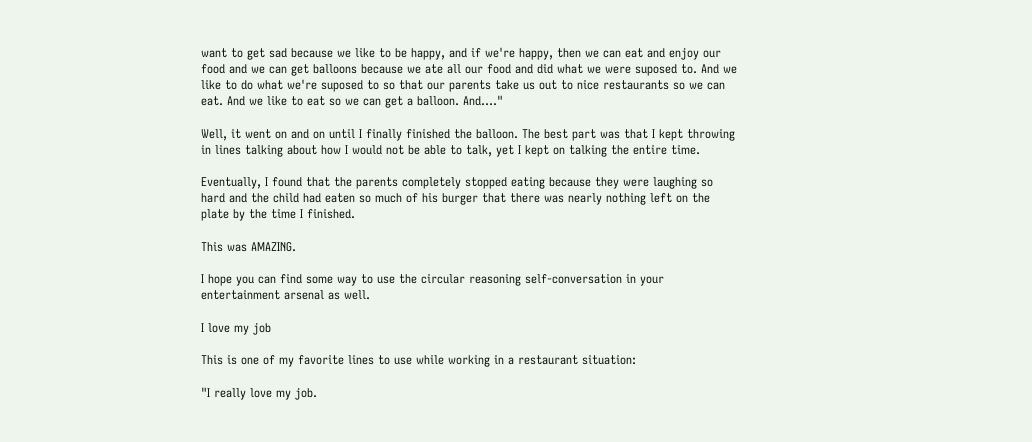want to get sad because we like to be happy, and if we're happy, then we can eat and enjoy our food and we can get balloons because we ate all our food and did what we were suposed to. And we like to do what we're suposed to so that our parents take us out to nice restaurants so we can eat. And we like to eat so we can get a balloon. And...."

Well, it went on and on until I finally finished the balloon. The best part was that I kept throwing in lines talking about how I would not be able to talk, yet I kept on talking the entire time.

Eventually, I found that the parents completely stopped eating because they were laughing so hard and the child had eaten so much of his burger that there was nearly nothing left on the plate by the time I finished.

This was AMAZING.

I hope you can find some way to use the circular reasoning self-conversation in your entertainment arsenal as well.

I love my job

This is one of my favorite lines to use while working in a restaurant situation:

"I really love my job.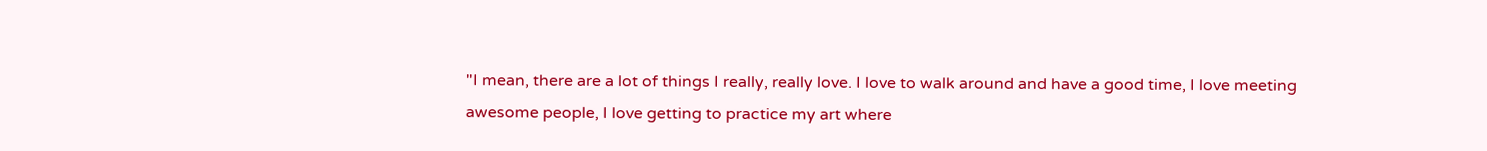"I mean, there are a lot of things I really, really love. I love to walk around and have a good time, I love meeting awesome people, I love getting to practice my art where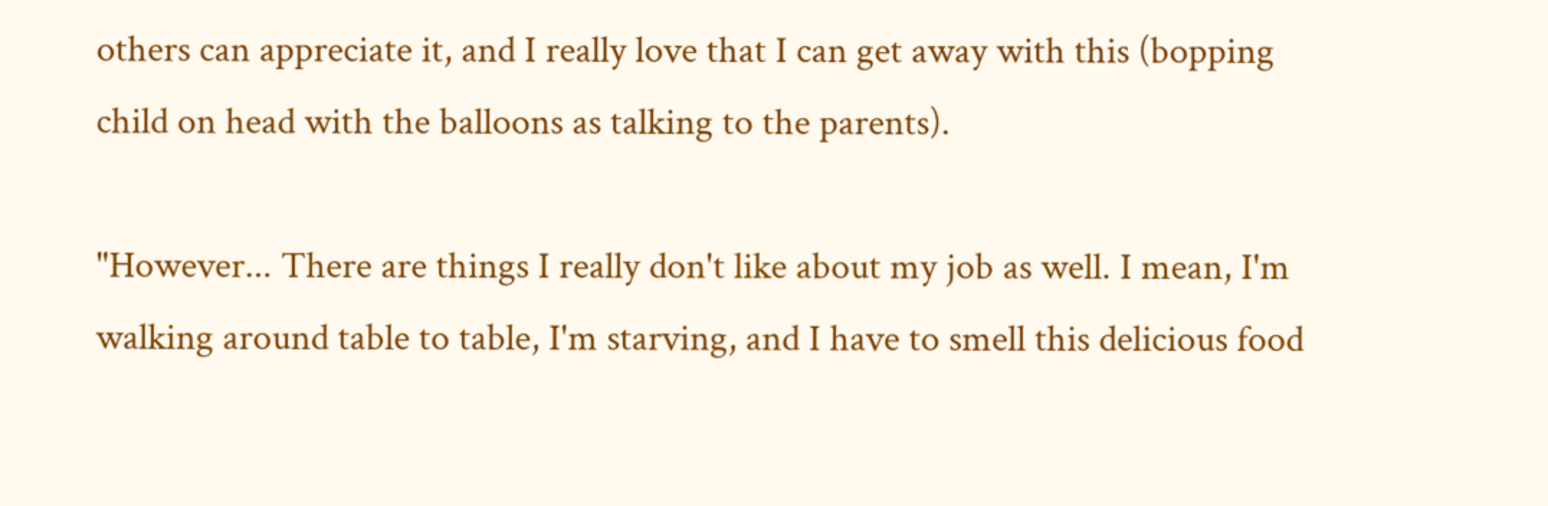others can appreciate it, and I really love that I can get away with this (bopping child on head with the balloons as talking to the parents).

"However... There are things I really don't like about my job as well. I mean, I'm walking around table to table, I'm starving, and I have to smell this delicious food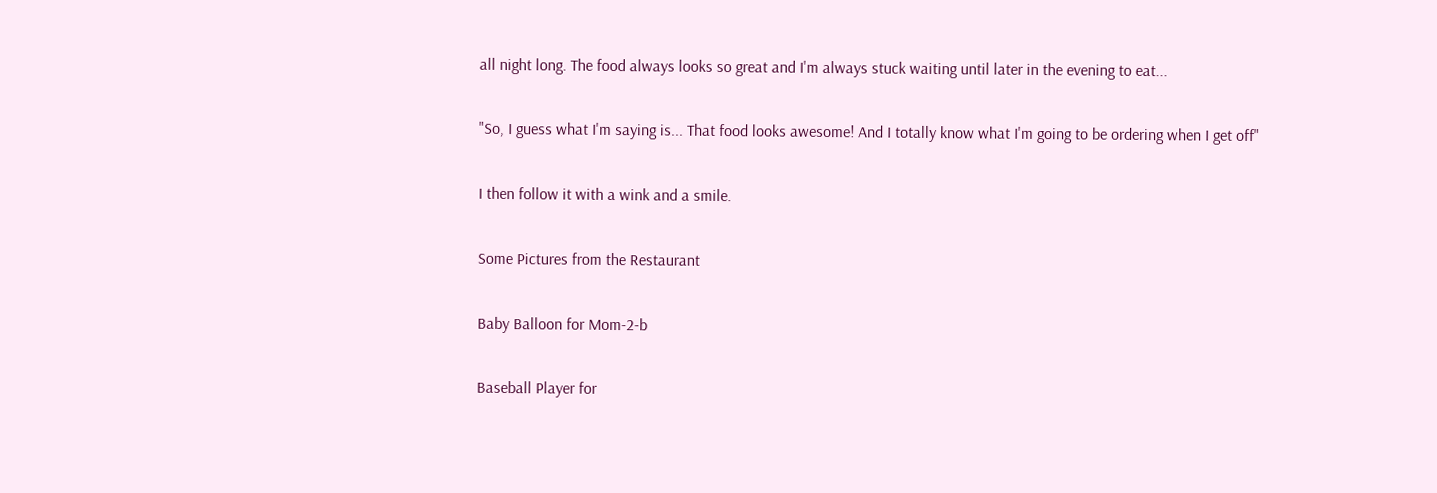all night long. The food always looks so great and I'm always stuck waiting until later in the evening to eat...

"So, I guess what I'm saying is... That food looks awesome! And I totally know what I'm going to be ordering when I get off"

I then follow it with a wink and a smile.

Some Pictures from the Restaurant

Baby Balloon for Mom-2-b

Baseball Player for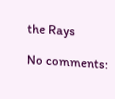the Rays

No comments: